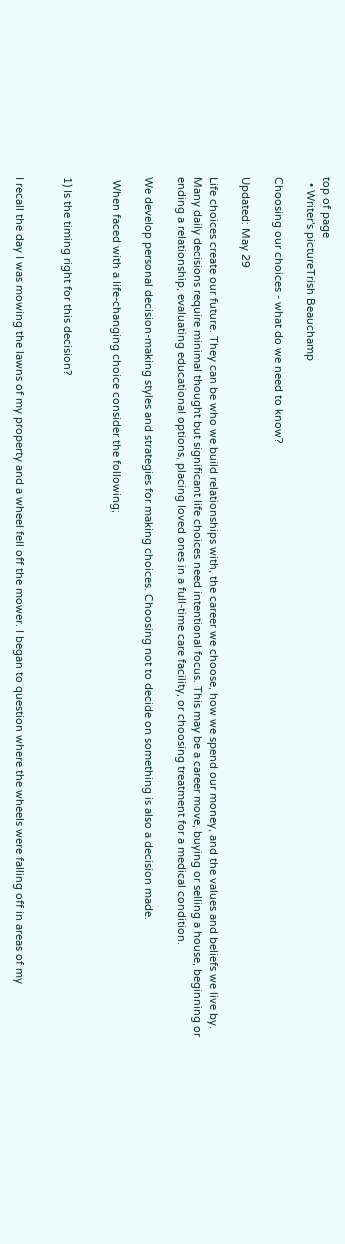top of page
  • Writer's pictureTrish Beauchamp

Choosing our choices - what do we need to know?

Updated: May 29

Life choices create our future. They can be who we build relationships with, the career we choose, how we spend our money, and the values and beliefs we live by. Many daily decisions require minimal thought but significant life choices need intentional focus. This may be a career move, buying or selling a house, beginning or ending a relationship, evaluating educational options, placing loved ones in a full-time care facility, or choosing treatment for a medical condition.

We develop personal decision-making styles and strategies for making choices. Choosing not to decide on something is also a decision made.

 When faced with a life-changing choice consider the following;


1) Is the timing right for this decision?


I recall the day I was mowing the lawns of my property and a wheel fell off the mower. I began to question where the wheels were falling off in areas of my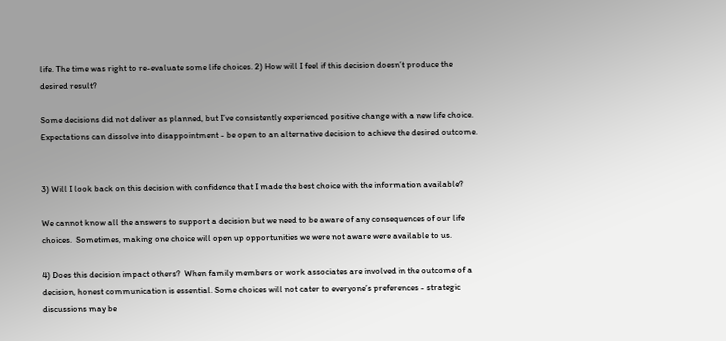life. The time was right to re-evaluate some life choices. 2) How will I feel if this decision doesn’t produce the desired result?

Some decisions did not deliver as planned, but I’ve consistently experienced positive change with a new life choice. Expectations can dissolve into disappointment - be open to an alternative decision to achieve the desired outcome.


3) Will I look back on this decision with confidence that I made the best choice with the information available?

We cannot know all the answers to support a decision but we need to be aware of any consequences of our life choices.  Sometimes, making one choice will open up opportunities we were not aware were available to us.

4) Does this decision impact others?  When family members or work associates are involved in the outcome of a decision, honest communication is essential. Some choices will not cater to everyone’s preferences - strategic discussions may be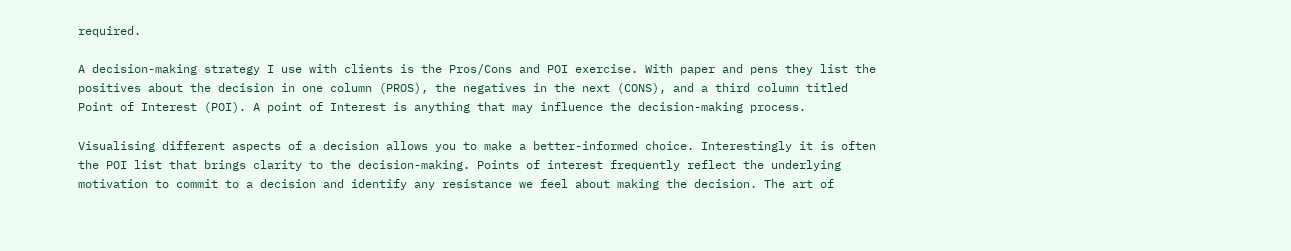required.

A decision-making strategy I use with clients is the Pros/Cons and POI exercise. With paper and pens they list the positives about the decision in one column (PROS), the negatives in the next (CONS), and a third column titled Point of Interest (POI). A point of Interest is anything that may influence the decision-making process.

Visualising different aspects of a decision allows you to make a better-informed choice. Interestingly it is often the POI list that brings clarity to the decision-making. Points of interest frequently reflect the underlying motivation to commit to a decision and identify any resistance we feel about making the decision. The art of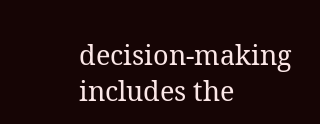decision-making includes the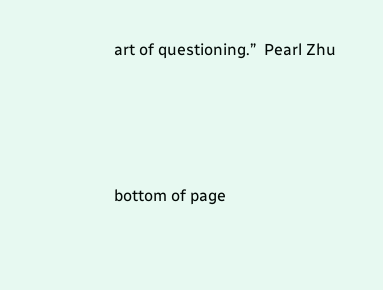art of questioning.”  Pearl Zhu




bottom of page